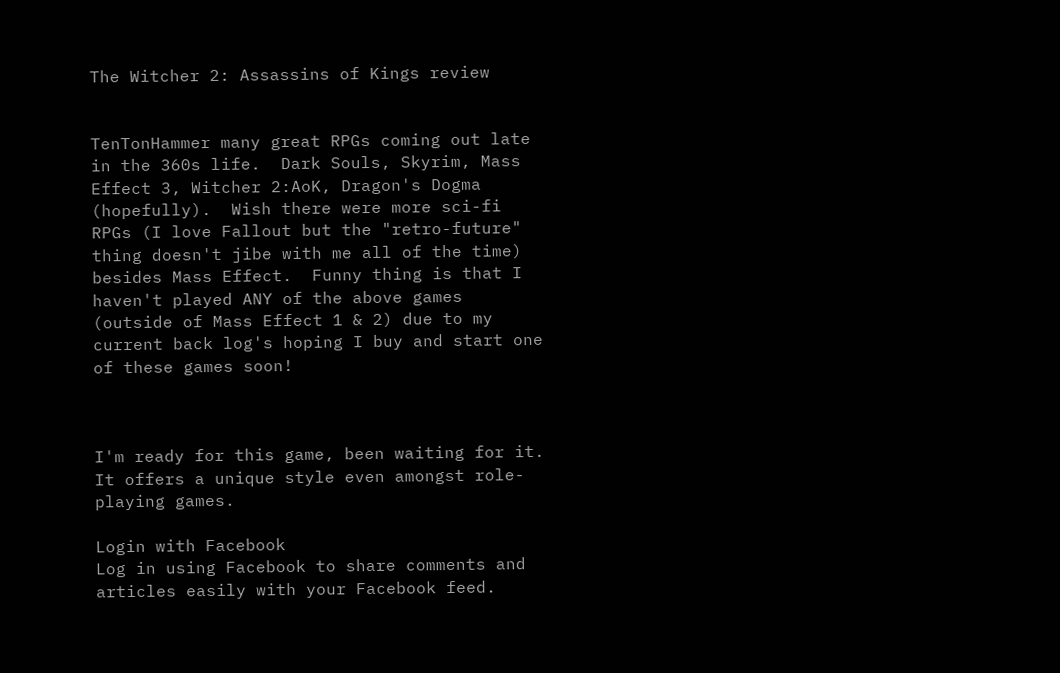The Witcher 2: Assassins of Kings review


TenTonHammer many great RPGs coming out late in the 360s life.  Dark Souls, Skyrim, Mass Effect 3, Witcher 2:AoK, Dragon's Dogma (hopefully).  Wish there were more sci-fi RPGs (I love Fallout but the "retro-future" thing doesn't jibe with me all of the time) besides Mass Effect.  Funny thing is that I haven't played ANY of the above games (outside of Mass Effect 1 & 2) due to my current back log's hoping I buy and start one of these games soon!



I'm ready for this game, been waiting for it. It offers a unique style even amongst role-playing games.

Login with Facebook
Log in using Facebook to share comments and articles easily with your Facebook feed.